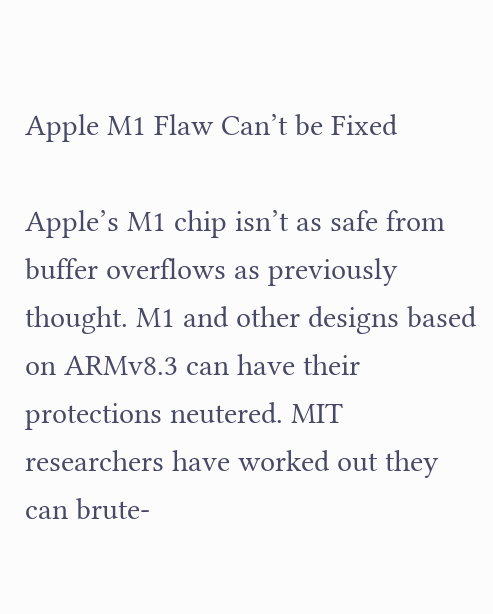Apple M1 Flaw Can’t be Fixed

Apple’s M1 chip isn’t as safe from buffer overflows as previously thought. M1 and other designs based on ARMv8.3 can have their protections neutered. MIT researchers have worked out they can brute-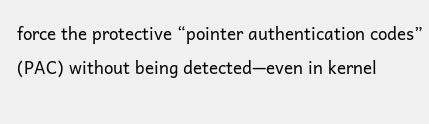force the protective “pointer authentication codes” (PAC) without being detected—even in kernel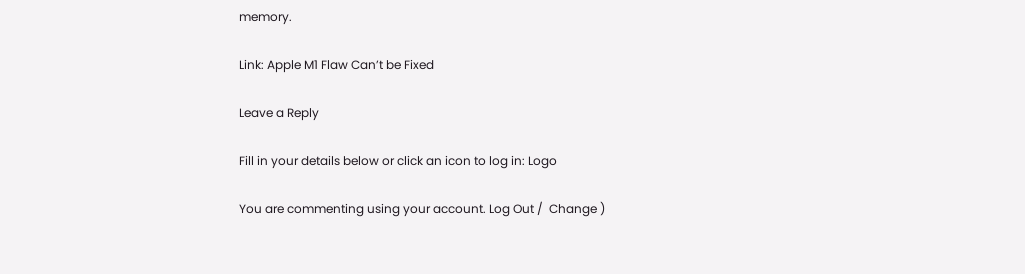memory.

Link: Apple M1 Flaw Can’t be Fixed

Leave a Reply

Fill in your details below or click an icon to log in: Logo

You are commenting using your account. Log Out /  Change )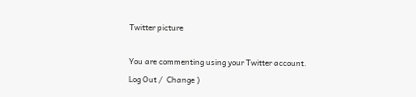Twitter picture

You are commenting using your Twitter account. Log Out /  Change )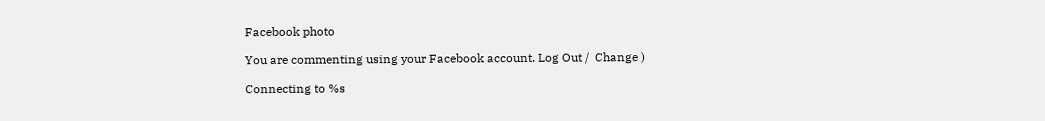Facebook photo

You are commenting using your Facebook account. Log Out /  Change )

Connecting to %s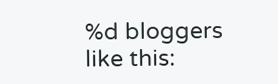%d bloggers like this: